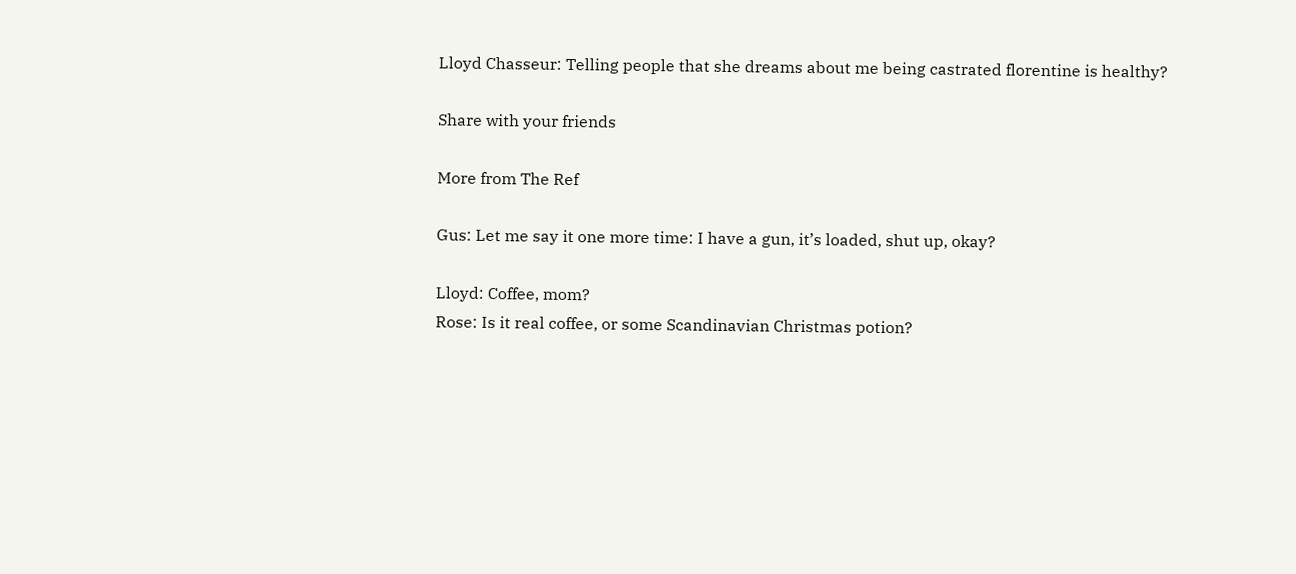Lloyd Chasseur: Telling people that she dreams about me being castrated florentine is healthy?

Share with your friends

More from The Ref

Gus: Let me say it one more time: I have a gun, it’s loaded, shut up, okay?

Lloyd: Coffee, mom?
Rose: Is it real coffee, or some Scandinavian Christmas potion?